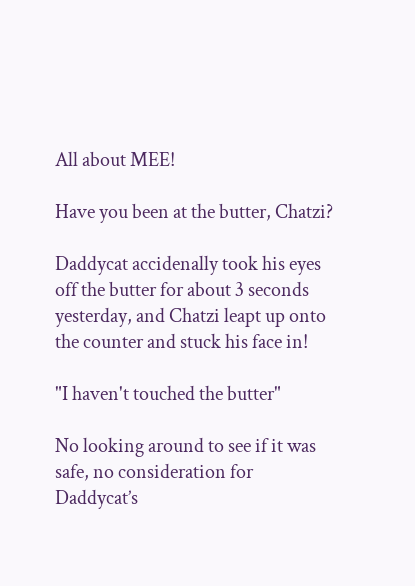All about MEE!

Have you been at the butter, Chatzi?

Daddycat accidenally took his eyes off the butter for about 3 seconds yesterday, and Chatzi leapt up onto the counter and stuck his face in!

"I haven't touched the butter"

No looking around to see if it was safe, no consideration for Daddycat’s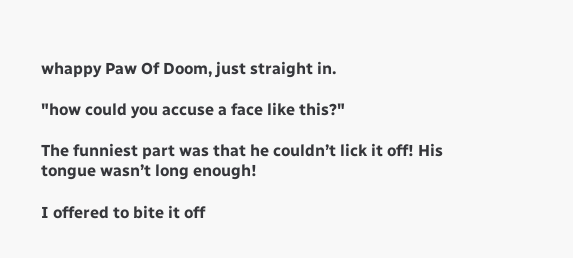whappy Paw Of Doom, just straight in.

"how could you accuse a face like this?"

The funniest part was that he couldn’t lick it off! His tongue wasn’t long enough!

I offered to bite it off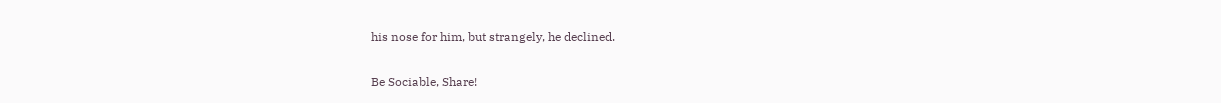his nose for him, but strangely, he declined.

Be Sociable, Share!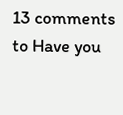13 comments to Have you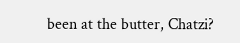been at the butter, Chatzi?